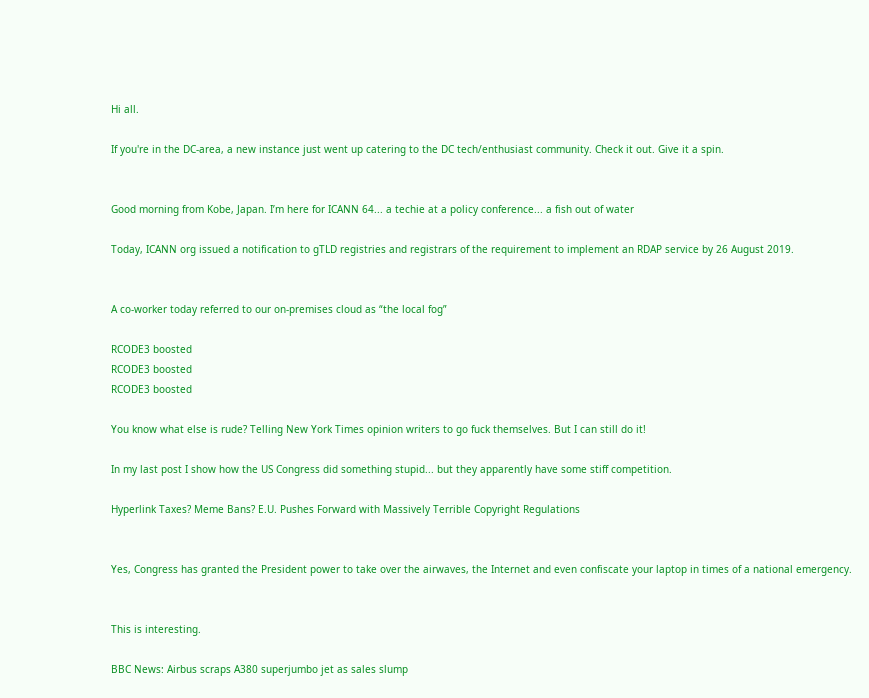Hi all.

If you're in the DC-area, a new instance just went up catering to the DC tech/enthusiast community. Check it out. Give it a spin.


Good morning from Kobe, Japan. I’m here for ICANN 64... a techie at a policy conference... a fish out of water

Today, ICANN org issued a notification to gTLD registries and registrars of the requirement to implement an RDAP service by 26 August 2019.


A co-worker today referred to our on-premises cloud as “the local fog”

RCODE3 boosted
RCODE3 boosted
RCODE3 boosted

You know what else is rude? Telling New York Times opinion writers to go fuck themselves. But I can still do it!

In my last post I show how the US Congress did something stupid... but they apparently have some stiff competition.

Hyperlink Taxes? Meme Bans? E.U. Pushes Forward with Massively Terrible Copyright Regulations


Yes, Congress has granted the President power to take over the airwaves, the Internet and even confiscate your laptop in times of a national emergency.


This is interesting.

BBC News: Airbus scraps A380 superjumbo jet as sales slump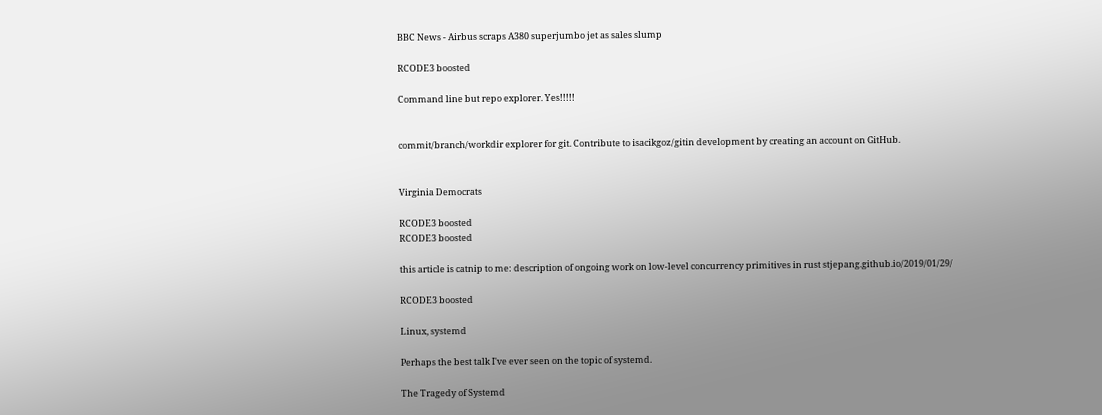BBC News - Airbus scraps A380 superjumbo jet as sales slump

RCODE3 boosted

Command line but repo explorer. Yes!!!!!


commit/branch/workdir explorer for git. Contribute to isacikgoz/gitin development by creating an account on GitHub.


Virginia Democrats

RCODE3 boosted
RCODE3 boosted

this article is catnip to me: description of ongoing work on low-level concurrency primitives in rust stjepang.github.io/2019/01/29/

RCODE3 boosted

Linux, systemd

Perhaps the best talk I've ever seen on the topic of systemd.

The Tragedy of Systemd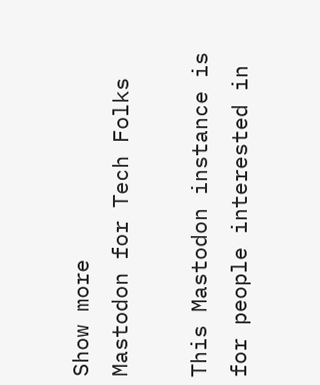Show more
Mastodon for Tech Folks

This Mastodon instance is for people interested in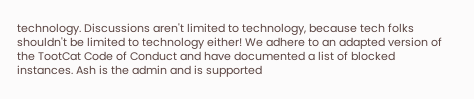technology. Discussions aren't limited to technology, because tech folks shouldn't be limited to technology either! We adhere to an adapted version of the TootCat Code of Conduct and have documented a list of blocked instances. Ash is the admin and is supported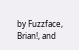by Fuzzface, Brian!, and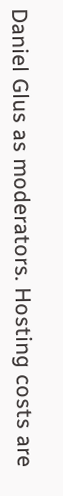Daniel Glus as moderators. Hosting costs are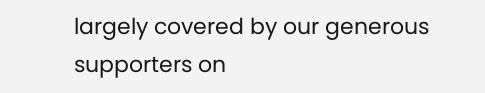largely covered by our generous supporters on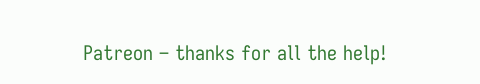Patreon – thanks for all the help!